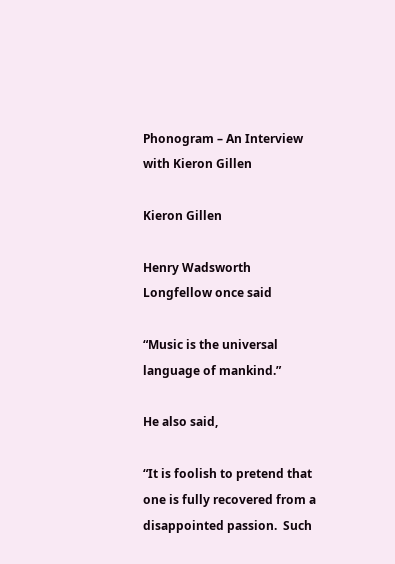Phonogram – An Interview with Kieron Gillen

Kieron Gillen

Henry Wadsworth Longfellow once said

“Music is the universal language of mankind.”

He also said,

“It is foolish to pretend that one is fully recovered from a disappointed passion.  Such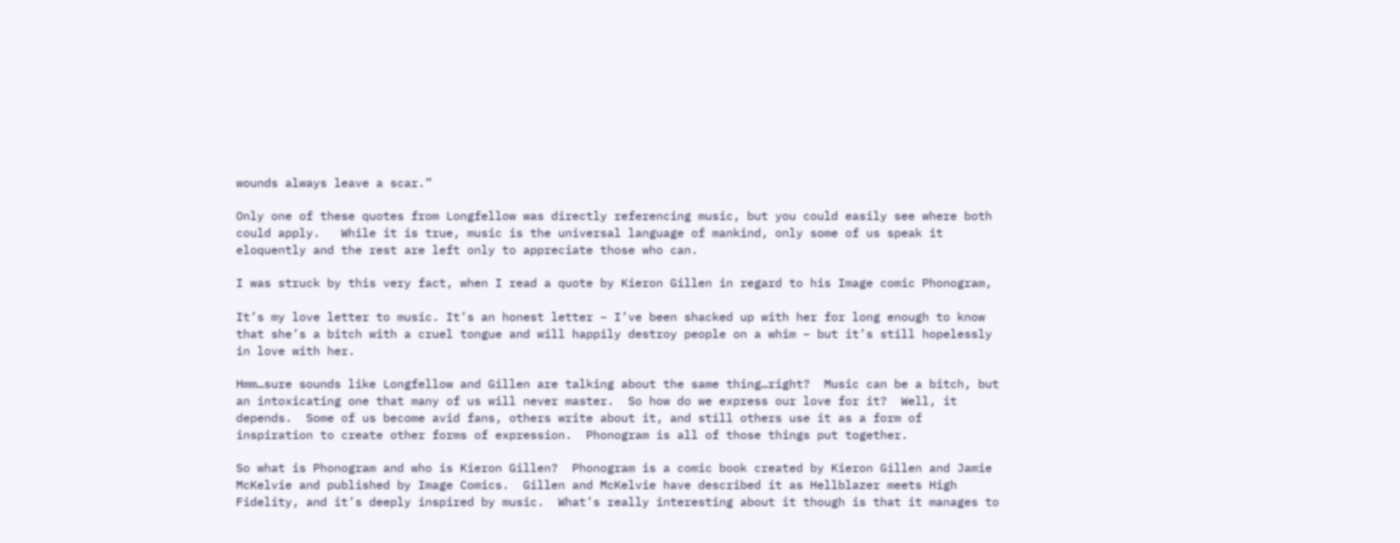wounds always leave a scar.”

Only one of these quotes from Longfellow was directly referencing music, but you could easily see where both could apply.   While it is true, music is the universal language of mankind, only some of us speak it eloquently and the rest are left only to appreciate those who can.

I was struck by this very fact, when I read a quote by Kieron Gillen in regard to his Image comic Phonogram,

It’s my love letter to music. It’s an honest letter – I’ve been shacked up with her for long enough to know that she’s a bitch with a cruel tongue and will happily destroy people on a whim – but it’s still hopelessly in love with her.

Hmm…sure sounds like Longfellow and Gillen are talking about the same thing…right?  Music can be a bitch, but an intoxicating one that many of us will never master.  So how do we express our love for it?  Well, it depends.  Some of us become avid fans, others write about it, and still others use it as a form of inspiration to create other forms of expression.  Phonogram is all of those things put together.

So what is Phonogram and who is Kieron Gillen?  Phonogram is a comic book created by Kieron Gillen and Jamie McKelvie and published by Image Comics.  Gillen and McKelvie have described it as Hellblazer meets High Fidelity, and it’s deeply inspired by music.  What’s really interesting about it though is that it manages to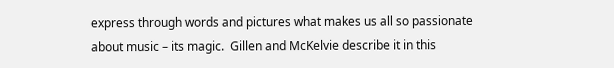express through words and pictures what makes us all so passionate about music – its magic.  Gillen and McKelvie describe it in this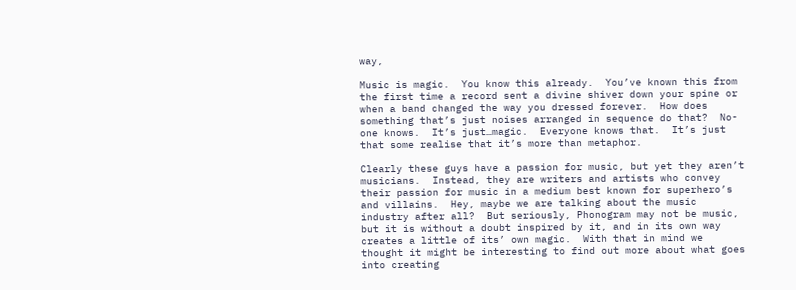way,

Music is magic.  You know this already.  You’ve known this from the first time a record sent a divine shiver down your spine or when a band changed the way you dressed forever.  How does something that’s just noises arranged in sequence do that?  No-one knows.  It’s just…magic.  Everyone knows that.  It’s just that some realise that it’s more than metaphor.

Clearly these guys have a passion for music, but yet they aren’t musicians.  Instead, they are writers and artists who convey their passion for music in a medium best known for superhero’s and villains.  Hey, maybe we are talking about the music industry after all?  But seriously, Phonogram may not be music, but it is without a doubt inspired by it, and in its own way creates a little of its’ own magic.  With that in mind we thought it might be interesting to find out more about what goes into creating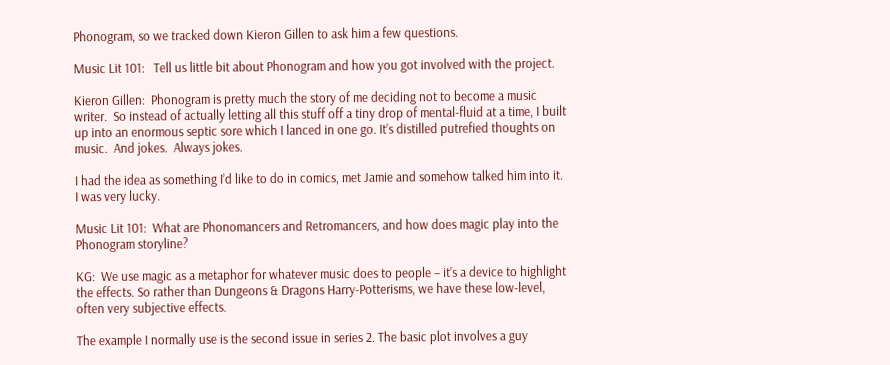Phonogram, so we tracked down Kieron Gillen to ask him a few questions.

Music Lit 101:   Tell us little bit about Phonogram and how you got involved with the project.

Kieron Gillen:  Phonogram is pretty much the story of me deciding not to become a music writer.  So instead of actually letting all this stuff off a tiny drop of mental-fluid at a time, I built up into an enormous septic sore which I lanced in one go. It’s distilled putrefied thoughts on music.  And jokes.  Always jokes.

I had the idea as something I’d like to do in comics, met Jamie and somehow talked him into it. I was very lucky.

Music Lit 101:  What are Phonomancers and Retromancers, and how does magic play into the Phonogram storyline?

KG:  We use magic as a metaphor for whatever music does to people – it’s a device to highlight the effects. So rather than Dungeons & Dragons Harry-Potterisms, we have these low-level, often very subjective effects.

The example I normally use is the second issue in series 2. The basic plot involves a guy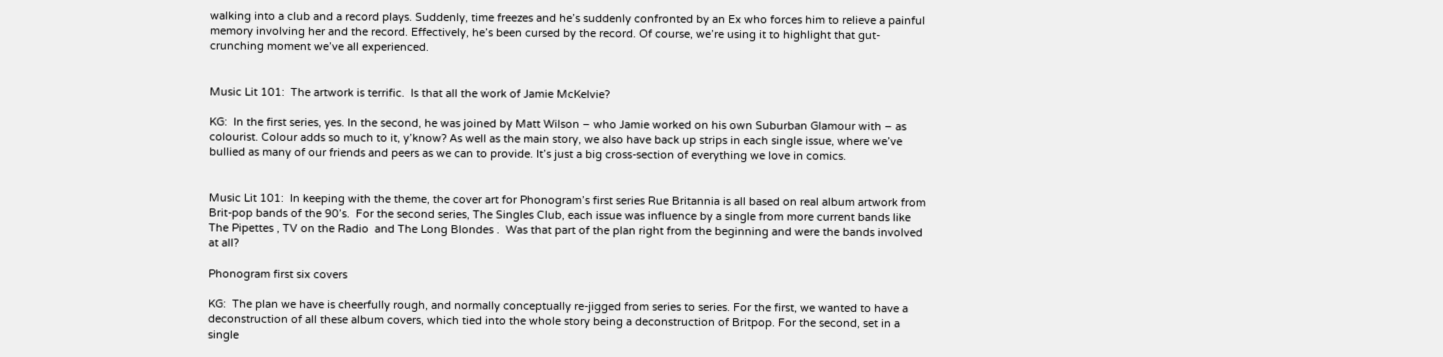walking into a club and a record plays. Suddenly, time freezes and he’s suddenly confronted by an Ex who forces him to relieve a painful memory involving her and the record. Effectively, he’s been cursed by the record. Of course, we’re using it to highlight that gut-crunching moment we’ve all experienced.


Music Lit 101:  The artwork is terrific.  Is that all the work of Jamie McKelvie?

KG:  In the first series, yes. In the second, he was joined by Matt Wilson – who Jamie worked on his own Suburban Glamour with – as colourist. Colour adds so much to it, y’know? As well as the main story, we also have back up strips in each single issue, where we’ve bullied as many of our friends and peers as we can to provide. It’s just a big cross-section of everything we love in comics.


Music Lit 101:  In keeping with the theme, the cover art for Phonogram’s first series Rue Britannia is all based on real album artwork from Brit-pop bands of the 90’s.  For the second series, The Singles Club, each issue was influence by a single from more current bands like The Pipettes , TV on the Radio  and The Long Blondes .  Was that part of the plan right from the beginning and were the bands involved at all?

Phonogram first six covers

KG:  The plan we have is cheerfully rough, and normally conceptually re-jigged from series to series. For the first, we wanted to have a deconstruction of all these album covers, which tied into the whole story being a deconstruction of Britpop. For the second, set in a single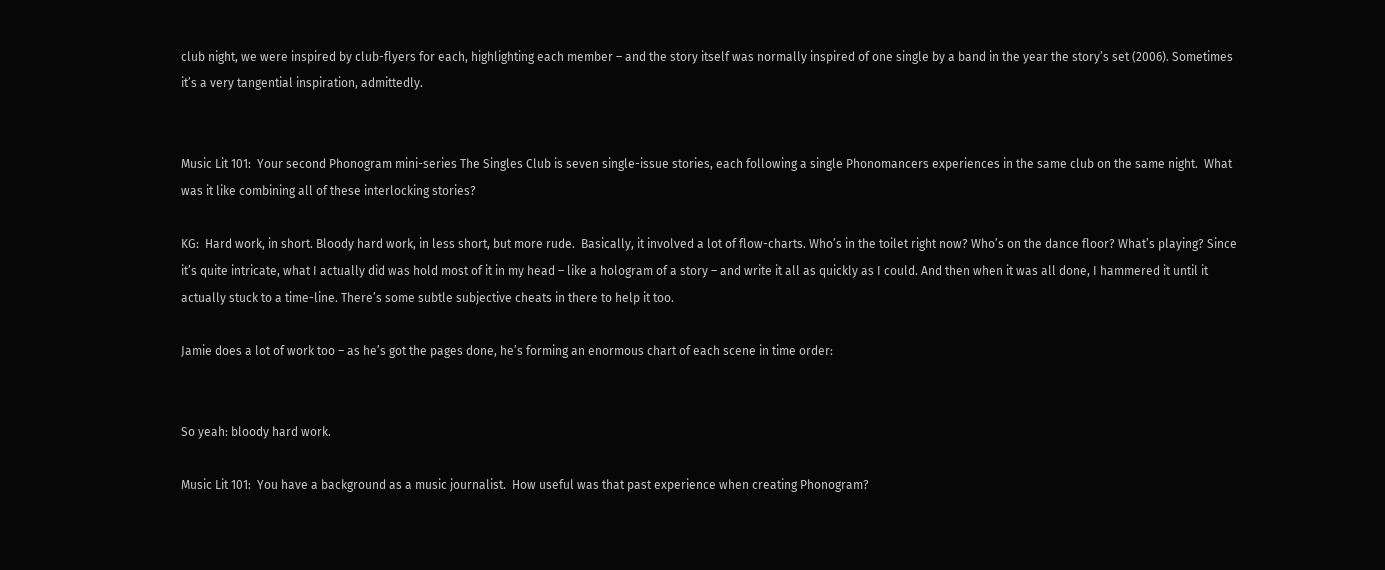club night, we were inspired by club-flyers for each, highlighting each member – and the story itself was normally inspired of one single by a band in the year the story’s set (2006). Sometimes it’s a very tangential inspiration, admittedly.


Music Lit 101:  Your second Phonogram mini-series The Singles Club is seven single-issue stories, each following a single Phonomancers experiences in the same club on the same night.  What was it like combining all of these interlocking stories?

KG:  Hard work, in short. Bloody hard work, in less short, but more rude.  Basically, it involved a lot of flow-charts. Who’s in the toilet right now? Who’s on the dance floor? What’s playing? Since it’s quite intricate, what I actually did was hold most of it in my head – like a hologram of a story – and write it all as quickly as I could. And then when it was all done, I hammered it until it actually stuck to a time-line. There’s some subtle subjective cheats in there to help it too.

Jamie does a lot of work too – as he’s got the pages done, he’s forming an enormous chart of each scene in time order:


So yeah: bloody hard work.

Music Lit 101:  You have a background as a music journalist.  How useful was that past experience when creating Phonogram?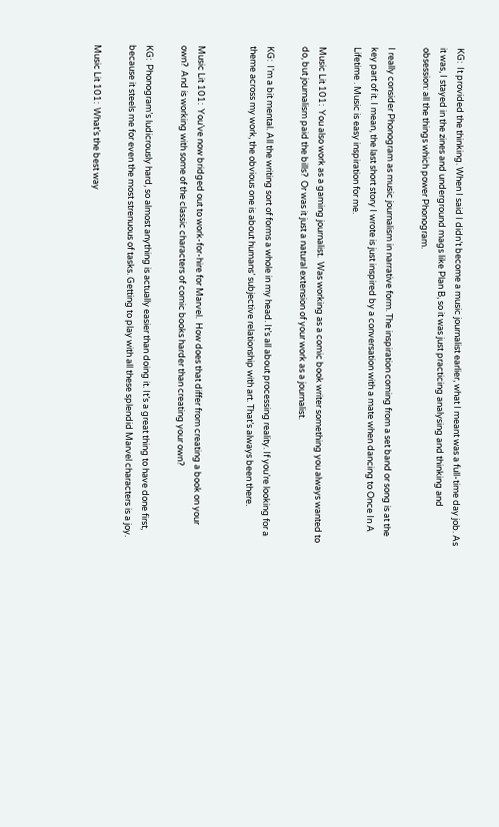KG:  It provided the thinking. When I said I didn’t become a music journalist earlier, what I meant was a full-time day job. As it was, I stayed in the zines and underground mags like Plan B, so it was just practicing analysing and thinking and obsession: all the things which power Phonogram.

I really consider Phonogram as music journalism in narrative form. The inspiration coming from a set band or song is at the key part of it. I mean, the last short story I wrote is just inspired by a conversation with a mate when dancing to Once In A Lifetime . Music is easy inspiration for me.

Music Lit 101:  You also work as a gaming journalist.  Was working as a comic book writer something you always wanted to do, but journalism paid the bills?  Or was it just a natural extension of your work as a journalist.

KG:  I’m a bit mental. All the writing sort of forms a whole in my head. It’s all about processing reality. If you’re looking for a theme across my work, the obvious one is about humans’ subjective relationship with art. That’s always been there.


Music Lit 101:  You’ve now bridged out to work-for-hire for Marvel.  How does that differ from creating a book on your own?  And is working with some of the classic characters of comic books harder than creating your own?

KG:  Phonogram’s ludicrously hard, so almost anything is actually easier than doing it. It’s a great thing to have done first, because it steels me for even the most strenuous of tasks. Getting to play with all these splendid Marvel characters is a joy.

Music Lit 101:  What’s the best way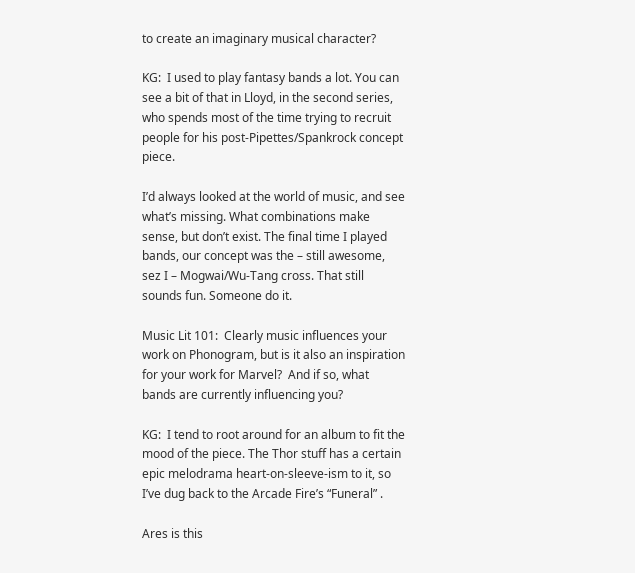to create an imaginary musical character?

KG:  I used to play fantasy bands a lot. You can see a bit of that in Lloyd, in the second series, who spends most of the time trying to recruit people for his post-Pipettes/Spankrock concept piece.

I’d always looked at the world of music, and see what’s missing. What combinations make sense, but don’t exist. The final time I played bands, our concept was the – still awesome, sez I – Mogwai/Wu-Tang cross. That still sounds fun. Someone do it.

Music Lit 101:  Clearly music influences your work on Phonogram, but is it also an inspiration for your work for Marvel?  And if so, what bands are currently influencing you?

KG:  I tend to root around for an album to fit the mood of the piece. The Thor stuff has a certain epic melodrama heart-on-sleeve-ism to it, so I’ve dug back to the Arcade Fire’s “Funeral” .

Ares is this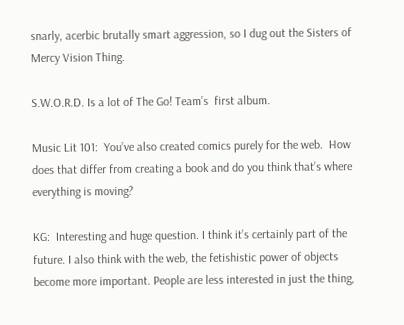snarly, acerbic brutally smart aggression, so I dug out the Sisters of Mercy Vision Thing.

S.W.O.R.D. Is a lot of The Go! Team’s  first album.

Music Lit 101:  You’ve also created comics purely for the web.  How does that differ from creating a book and do you think that’s where everything is moving?

KG:  Interesting and huge question. I think it’s certainly part of the future. I also think with the web, the fetishistic power of objects become more important. People are less interested in just the thing,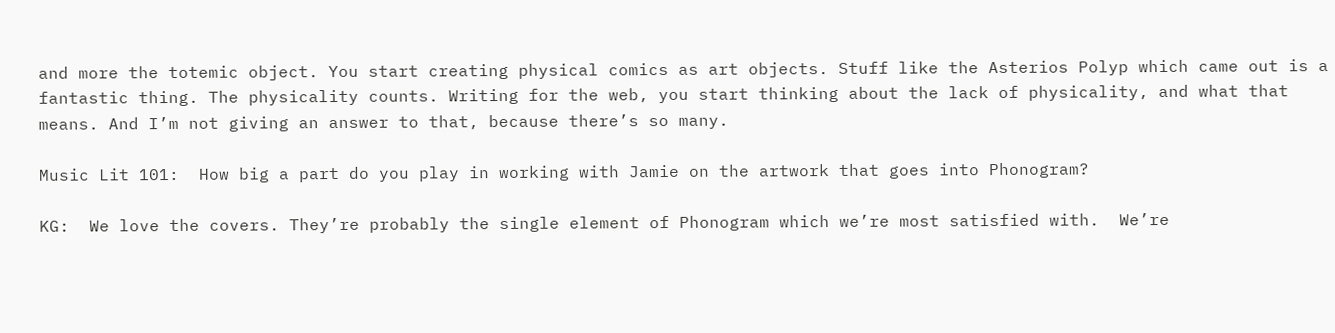and more the totemic object. You start creating physical comics as art objects. Stuff like the Asterios Polyp which came out is a fantastic thing. The physicality counts. Writing for the web, you start thinking about the lack of physicality, and what that means. And I’m not giving an answer to that, because there’s so many.

Music Lit 101:  How big a part do you play in working with Jamie on the artwork that goes into Phonogram?

KG:  We love the covers. They’re probably the single element of Phonogram which we’re most satisfied with.  We’re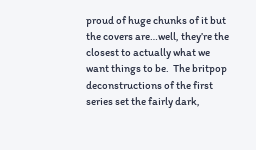proud of huge chunks of it but the covers are…well, they’re the closest to actually what we want things to be.  The britpop deconstructions of the first series set the fairly dark,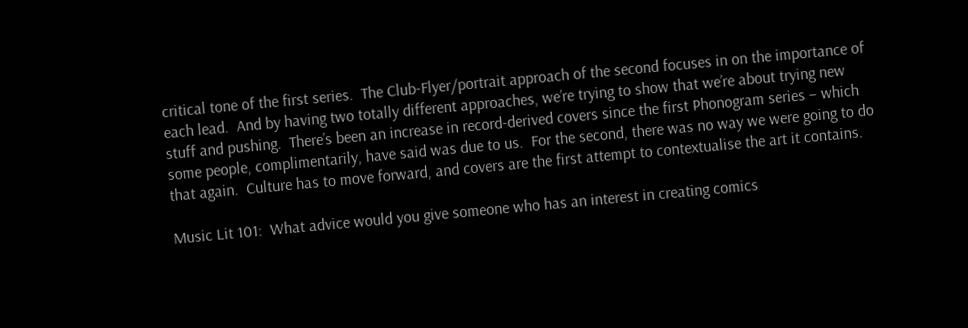critical tone of the first series.  The Club-Flyer/portrait approach of the second focuses in on the importance of each lead.  And by having two totally different approaches, we’re trying to show that we’re about trying new stuff and pushing.  There’s been an increase in record-derived covers since the first Phonogram series – which some people, complimentarily, have said was due to us.  For the second, there was no way we were going to do that again.  Culture has to move forward, and covers are the first attempt to contextualise the art it contains.

Music Lit 101:  What advice would you give someone who has an interest in creating comics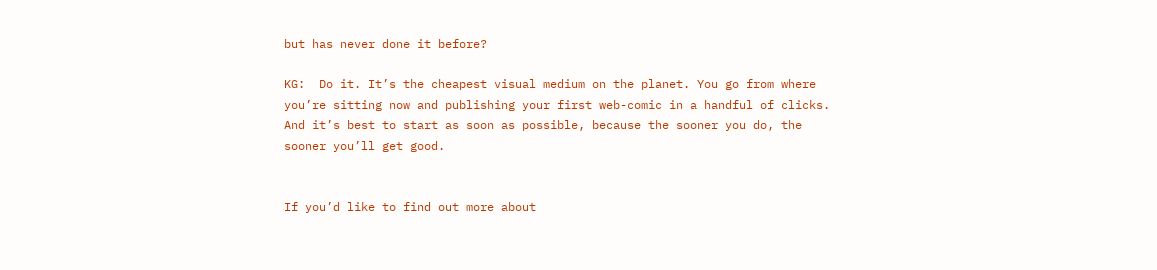but has never done it before?

KG:  Do it. It’s the cheapest visual medium on the planet. You go from where you’re sitting now and publishing your first web-comic in a handful of clicks. And it’s best to start as soon as possible, because the sooner you do, the sooner you’ll get good.


If you’d like to find out more about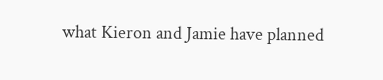what Kieron and Jamie have planned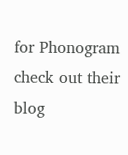for Phonogram check out their blog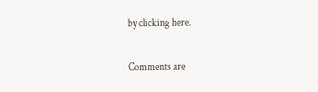by clicking here.

Comments are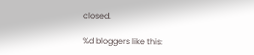closed.

%d bloggers like this: